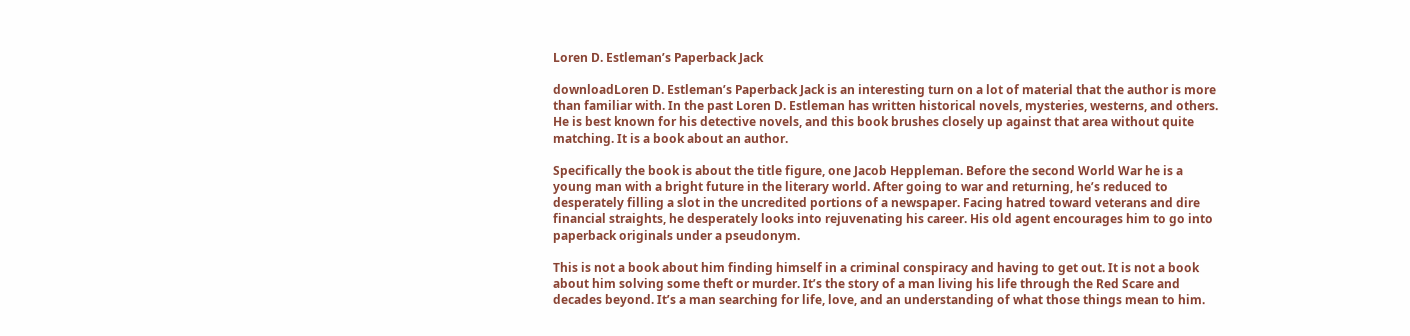Loren D. Estleman’s Paperback Jack

downloadLoren D. Estleman’s Paperback Jack is an interesting turn on a lot of material that the author is more than familiar with. In the past Loren D. Estleman has written historical novels, mysteries, westerns, and others. He is best known for his detective novels, and this book brushes closely up against that area without quite matching. It is a book about an author.

Specifically the book is about the title figure, one Jacob Heppleman. Before the second World War he is a young man with a bright future in the literary world. After going to war and returning, he’s reduced to desperately filling a slot in the uncredited portions of a newspaper. Facing hatred toward veterans and dire financial straights, he desperately looks into rejuvenating his career. His old agent encourages him to go into paperback originals under a pseudonym.

This is not a book about him finding himself in a criminal conspiracy and having to get out. It is not a book about him solving some theft or murder. It’s the story of a man living his life through the Red Scare and decades beyond. It’s a man searching for life, love, and an understanding of what those things mean to him.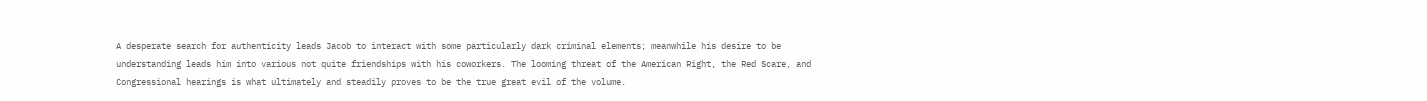A desperate search for authenticity leads Jacob to interact with some particularly dark criminal elements; meanwhile his desire to be understanding leads him into various not quite friendships with his coworkers. The looming threat of the American Right, the Red Scare, and Congressional hearings is what ultimately and steadily proves to be the true great evil of the volume.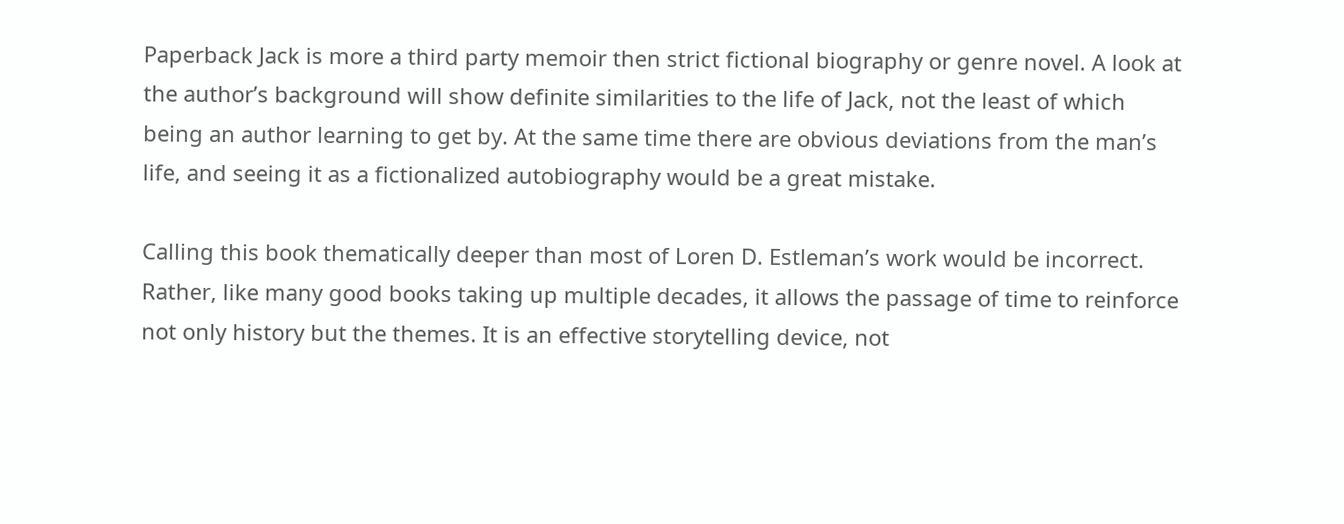Paperback Jack is more a third party memoir then strict fictional biography or genre novel. A look at the author’s background will show definite similarities to the life of Jack, not the least of which being an author learning to get by. At the same time there are obvious deviations from the man’s life, and seeing it as a fictionalized autobiography would be a great mistake.

Calling this book thematically deeper than most of Loren D. Estleman’s work would be incorrect. Rather, like many good books taking up multiple decades, it allows the passage of time to reinforce not only history but the themes. It is an effective storytelling device, not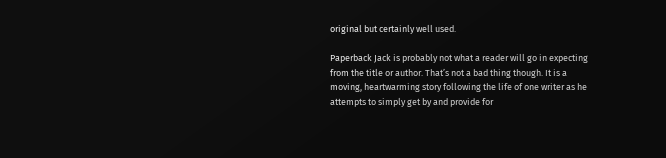original but certainly well used.

Paperback Jack is probably not what a reader will go in expecting from the title or author. That’s not a bad thing though. It is a moving, heartwarming story following the life of one writer as he attempts to simply get by and provide for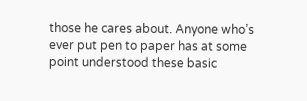those he cares about. Anyone who’s ever put pen to paper has at some point understood these basic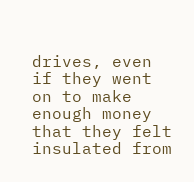drives, even if they went on to make enough money that they felt insulated from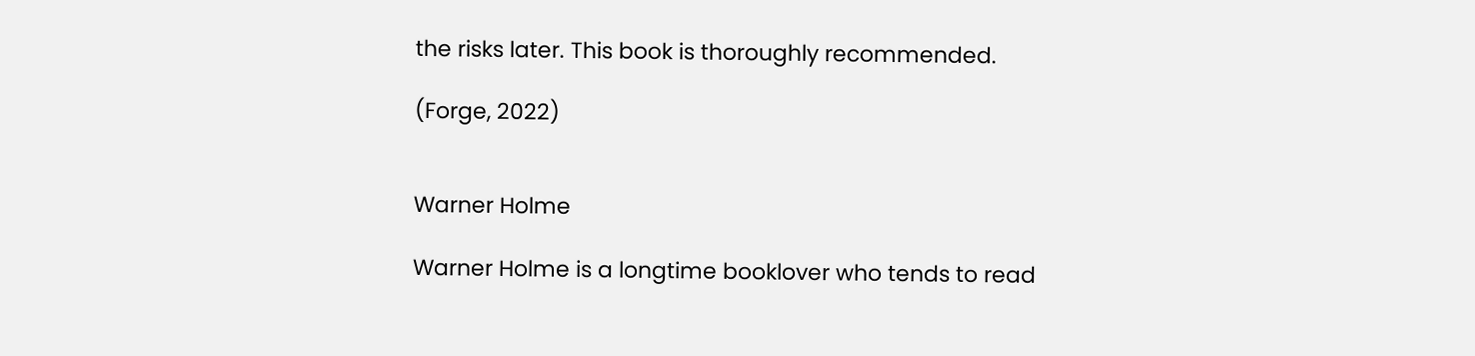the risks later. This book is thoroughly recommended.

(Forge, 2022)


Warner Holme

Warner Holme is a longtime booklover who tends to read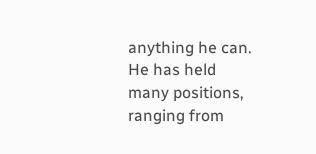anything he can. He has held many positions, ranging from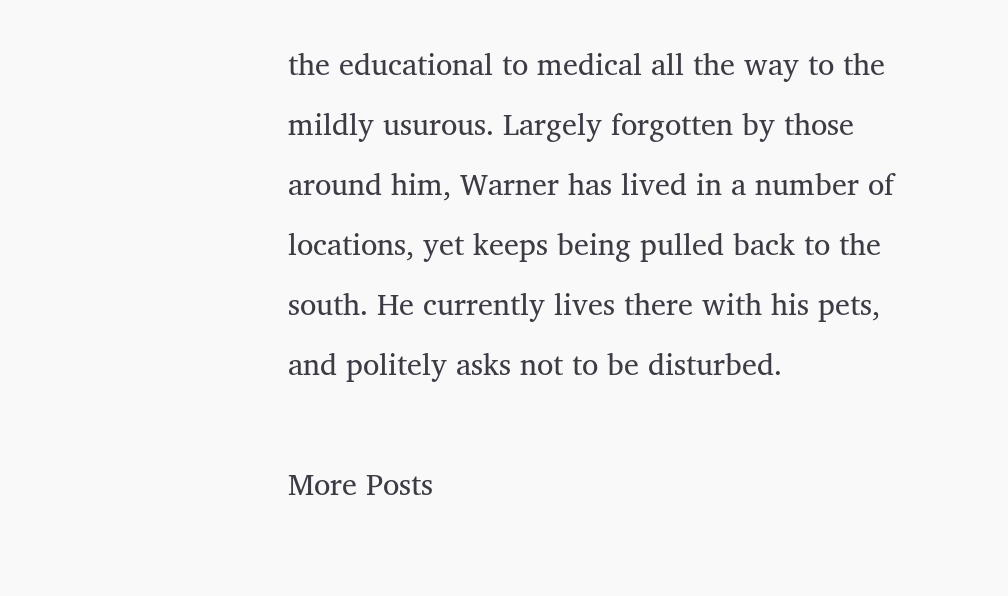the educational to medical all the way to the mildly usurous. Largely forgotten by those around him, Warner has lived in a number of locations, yet keeps being pulled back to the south. He currently lives there with his pets, and politely asks not to be disturbed.

More Posts